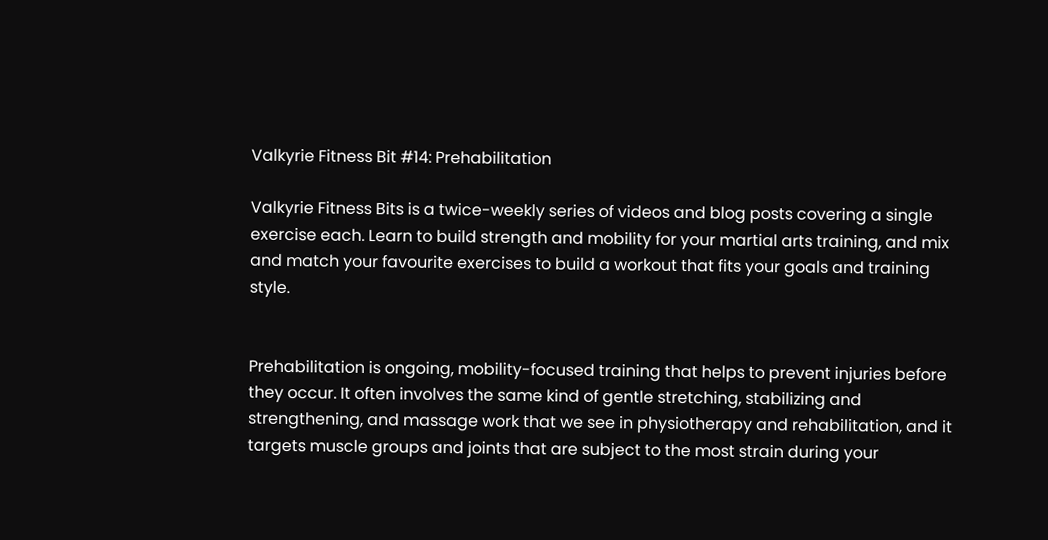Valkyrie Fitness Bit #14: Prehabilitation

Valkyrie Fitness Bits is a twice-weekly series of videos and blog posts covering a single exercise each. Learn to build strength and mobility for your martial arts training, and mix and match your favourite exercises to build a workout that fits your goals and training style.


Prehabilitation is ongoing, mobility-focused training that helps to prevent injuries before they occur. It often involves the same kind of gentle stretching, stabilizing and strengthening, and massage work that we see in physiotherapy and rehabilitation, and it targets muscle groups and joints that are subject to the most strain during your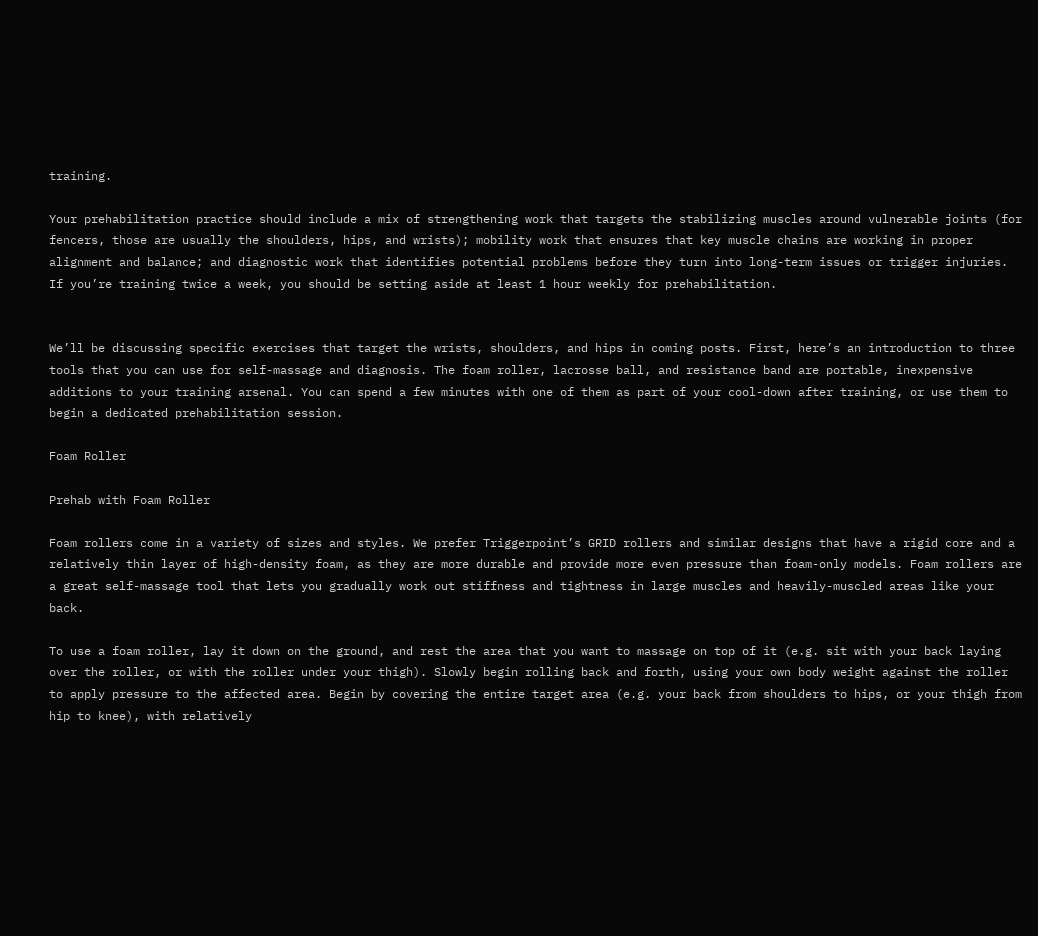training.

Your prehabilitation practice should include a mix of strengthening work that targets the stabilizing muscles around vulnerable joints (for fencers, those are usually the shoulders, hips, and wrists); mobility work that ensures that key muscle chains are working in proper alignment and balance; and diagnostic work that identifies potential problems before they turn into long-term issues or trigger injuries. If you’re training twice a week, you should be setting aside at least 1 hour weekly for prehabilitation.


We’ll be discussing specific exercises that target the wrists, shoulders, and hips in coming posts. First, here’s an introduction to three tools that you can use for self-massage and diagnosis. The foam roller, lacrosse ball, and resistance band are portable, inexpensive additions to your training arsenal. You can spend a few minutes with one of them as part of your cool-down after training, or use them to begin a dedicated prehabilitation session.

Foam Roller

Prehab with Foam Roller

Foam rollers come in a variety of sizes and styles. We prefer Triggerpoint’s GRID rollers and similar designs that have a rigid core and a relatively thin layer of high-density foam, as they are more durable and provide more even pressure than foam-only models. Foam rollers are a great self-massage tool that lets you gradually work out stiffness and tightness in large muscles and heavily-muscled areas like your back.

To use a foam roller, lay it down on the ground, and rest the area that you want to massage on top of it (e.g. sit with your back laying over the roller, or with the roller under your thigh). Slowly begin rolling back and forth, using your own body weight against the roller to apply pressure to the affected area. Begin by covering the entire target area (e.g. your back from shoulders to hips, or your thigh from hip to knee), with relatively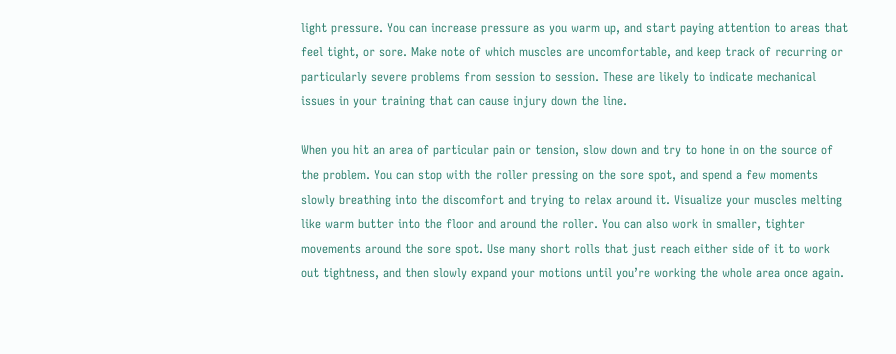light pressure. You can increase pressure as you warm up, and start paying attention to areas that feel tight, or sore. Make note of which muscles are uncomfortable, and keep track of recurring or particularly severe problems from session to session. These are likely to indicate mechanical issues in your training that can cause injury down the line.

When you hit an area of particular pain or tension, slow down and try to hone in on the source of the problem. You can stop with the roller pressing on the sore spot, and spend a few moments slowly breathing into the discomfort and trying to relax around it. Visualize your muscles melting like warm butter into the floor and around the roller. You can also work in smaller, tighter movements around the sore spot. Use many short rolls that just reach either side of it to work out tightness, and then slowly expand your motions until you’re working the whole area once again.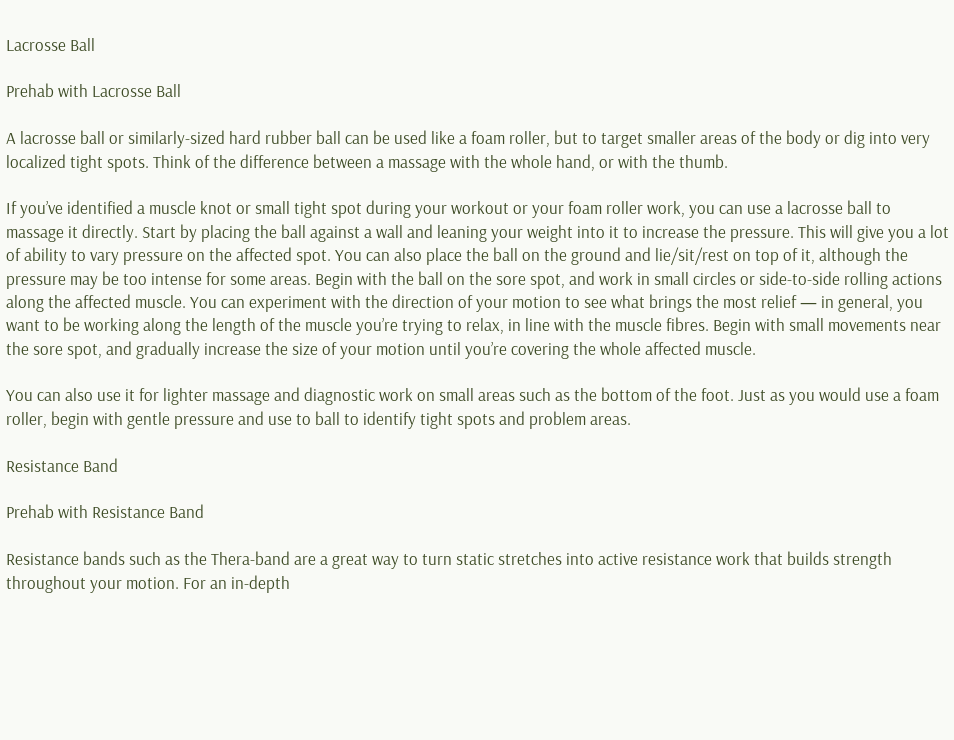Lacrosse Ball

Prehab with Lacrosse Ball

A lacrosse ball or similarly-sized hard rubber ball can be used like a foam roller, but to target smaller areas of the body or dig into very localized tight spots. Think of the difference between a massage with the whole hand, or with the thumb.

If you’ve identified a muscle knot or small tight spot during your workout or your foam roller work, you can use a lacrosse ball to massage it directly. Start by placing the ball against a wall and leaning your weight into it to increase the pressure. This will give you a lot of ability to vary pressure on the affected spot. You can also place the ball on the ground and lie/sit/rest on top of it, although the pressure may be too intense for some areas. Begin with the ball on the sore spot, and work in small circles or side-to-side rolling actions along the affected muscle. You can experiment with the direction of your motion to see what brings the most relief — in general, you want to be working along the length of the muscle you’re trying to relax, in line with the muscle fibres. Begin with small movements near the sore spot, and gradually increase the size of your motion until you’re covering the whole affected muscle.

You can also use it for lighter massage and diagnostic work on small areas such as the bottom of the foot. Just as you would use a foam roller, begin with gentle pressure and use to ball to identify tight spots and problem areas.

Resistance Band

Prehab with Resistance Band

Resistance bands such as the Thera-band are a great way to turn static stretches into active resistance work that builds strength throughout your motion. For an in-depth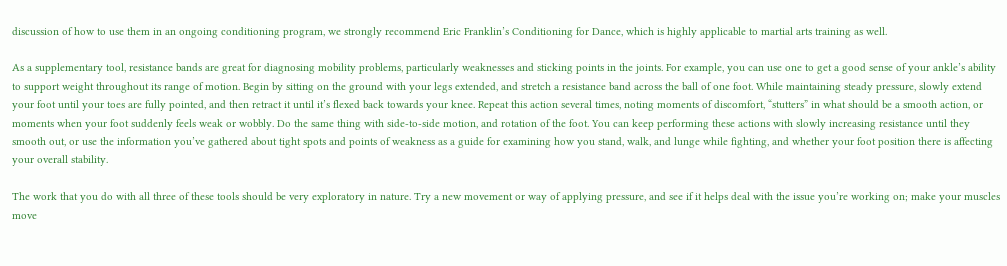discussion of how to use them in an ongoing conditioning program, we strongly recommend Eric Franklin’s Conditioning for Dance, which is highly applicable to martial arts training as well.

As a supplementary tool, resistance bands are great for diagnosing mobility problems, particularly weaknesses and sticking points in the joints. For example, you can use one to get a good sense of your ankle’s ability to support weight throughout its range of motion. Begin by sitting on the ground with your legs extended, and stretch a resistance band across the ball of one foot. While maintaining steady pressure, slowly extend your foot until your toes are fully pointed, and then retract it until it’s flexed back towards your knee. Repeat this action several times, noting moments of discomfort, “stutters” in what should be a smooth action, or moments when your foot suddenly feels weak or wobbly. Do the same thing with side-to-side motion, and rotation of the foot. You can keep performing these actions with slowly increasing resistance until they smooth out, or use the information you’ve gathered about tight spots and points of weakness as a guide for examining how you stand, walk, and lunge while fighting, and whether your foot position there is affecting your overall stability.

The work that you do with all three of these tools should be very exploratory in nature. Try a new movement or way of applying pressure, and see if it helps deal with the issue you’re working on; make your muscles move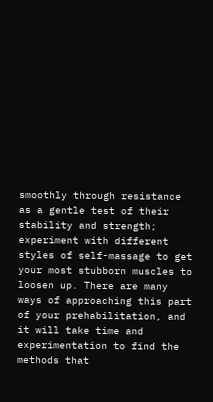smoothly through resistance as a gentle test of their stability and strength; experiment with different styles of self-massage to get your most stubborn muscles to loosen up. There are many ways of approaching this part of your prehabilitation, and it will take time and experimentation to find the methods that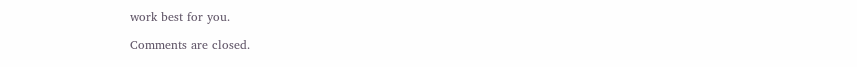work best for you.

Comments are closed.